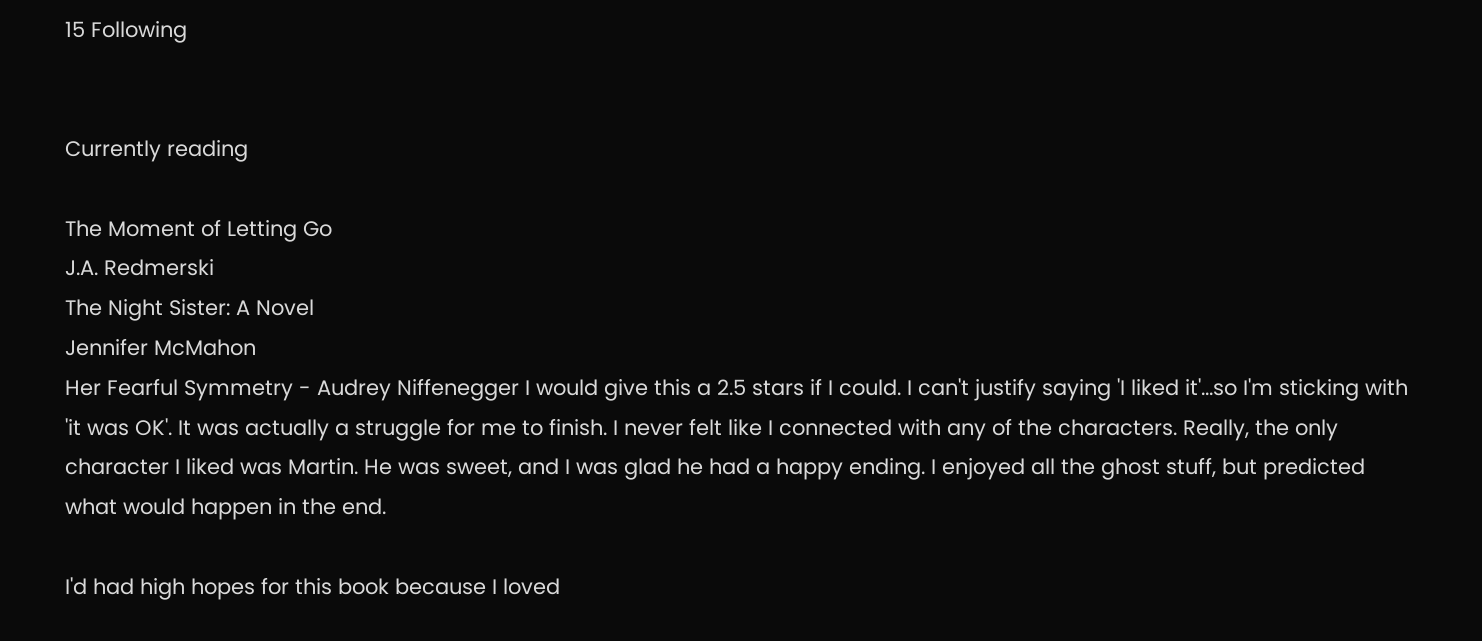15 Following


Currently reading

The Moment of Letting Go
J.A. Redmerski
The Night Sister: A Novel
Jennifer McMahon
Her Fearful Symmetry - Audrey Niffenegger I would give this a 2.5 stars if I could. I can't justify saying 'I liked it'...so I'm sticking with 'it was OK'. It was actually a struggle for me to finish. I never felt like I connected with any of the characters. Really, the only character I liked was Martin. He was sweet, and I was glad he had a happy ending. I enjoyed all the ghost stuff, but predicted what would happen in the end.

I'd had high hopes for this book because I loved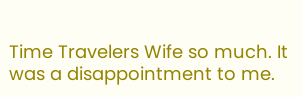Time Travelers Wife so much. It was a disappointment to me.